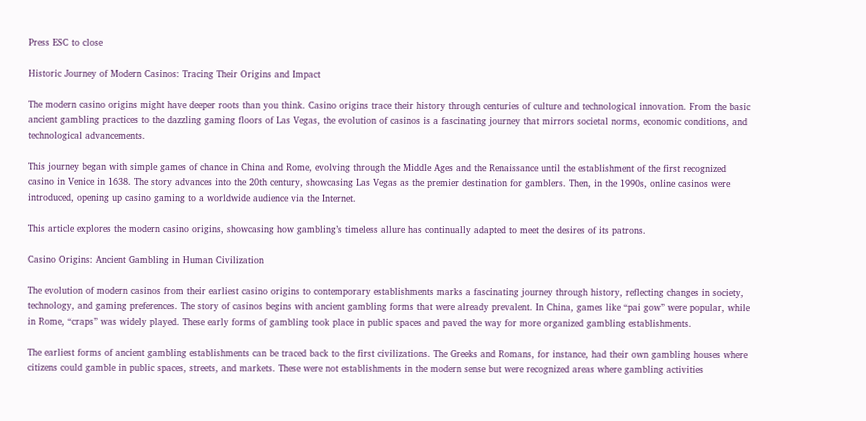Press ESC to close

Historic Journey of Modern Casinos: Tracing Their Origins and Impact

The modern casino origins might have deeper roots than you think. Casino origins trace their history through centuries of culture and technological innovation. From the basic ancient gambling practices to the dazzling gaming floors of Las Vegas, the evolution of casinos is a fascinating journey that mirrors societal norms, economic conditions, and technological advancements.

This journey began with simple games of chance in China and Rome, evolving through the Middle Ages and the Renaissance until the establishment of the first recognized casino in Venice in 1638. The story advances into the 20th century, showcasing Las Vegas as the premier destination for gamblers. Then, in the 1990s, online casinos were introduced, opening up casino gaming to a worldwide audience via the Internet.

This article explores the modern casino origins, showcasing how gambling’s timeless allure has continually adapted to meet the desires of its patrons.

Casino Origins: Ancient Gambling in Human Civilization

The evolution of modern casinos from their earliest casino origins to contemporary establishments marks a fascinating journey through history, reflecting changes in society, technology, and gaming preferences. The story of casinos begins with ancient gambling forms that were already prevalent. In China, games like “pai gow” were popular, while in Rome, “craps” was widely played. These early forms of gambling took place in public spaces and paved the way for more organized gambling establishments.

The earliest forms of ancient gambling establishments can be traced back to the first civilizations. The Greeks and Romans, for instance, had their own gambling houses where citizens could gamble in public spaces, streets, and markets. These were not establishments in the modern sense but were recognized areas where gambling activities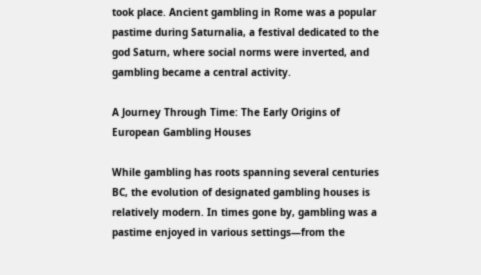took place. Ancient gambling in Rome was a popular pastime during Saturnalia, a festival dedicated to the god Saturn, where social norms were inverted, and gambling became a central activity.

A Journey Through Time: The Early Origins of European Gambling Houses

While gambling has roots spanning several centuries BC, the evolution of designated gambling houses is relatively modern. In times gone by, gambling was a pastime enjoyed in various settings—from the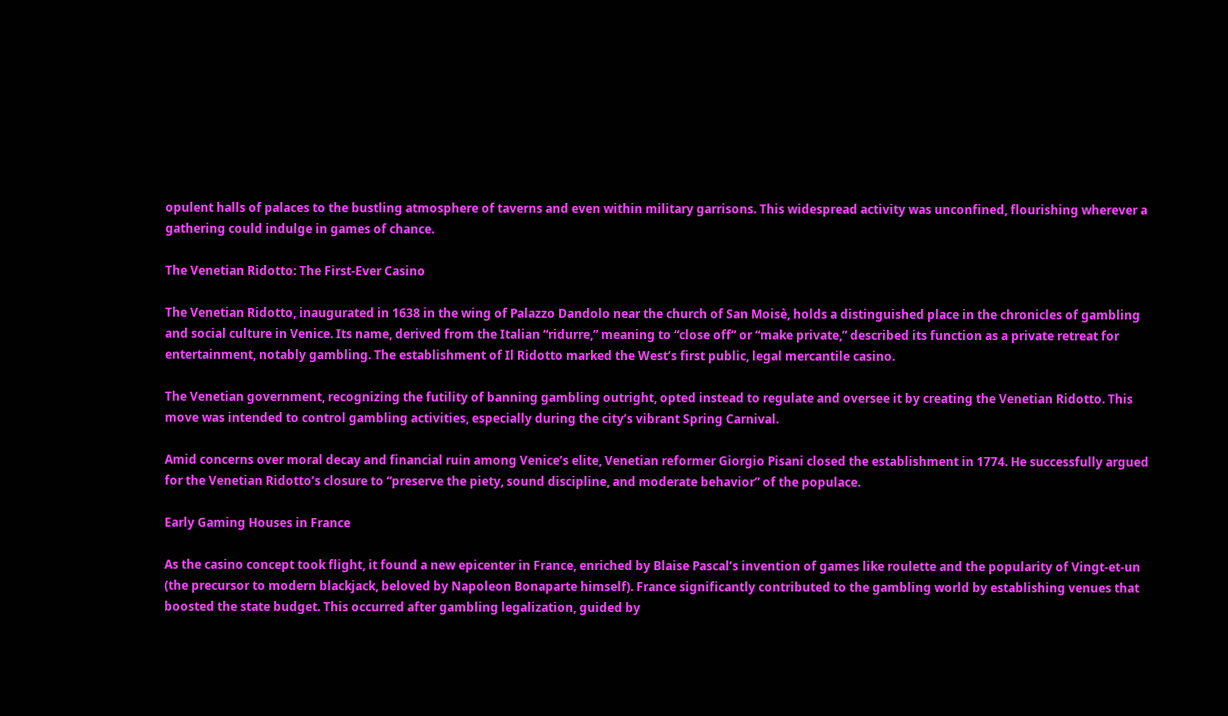opulent halls of palaces to the bustling atmosphere of taverns and even within military garrisons. This widespread activity was unconfined, flourishing wherever a gathering could indulge in games of chance.

The Venetian Ridotto: The First-Ever Casino

The Venetian Ridotto, inaugurated in 1638 in the wing of Palazzo Dandolo near the church of San Moisè, holds a distinguished place in the chronicles of gambling and social culture in Venice. Its name, derived from the Italian “ridurre,” meaning to “close off” or “make private,” described its function as a private retreat for entertainment, notably gambling. The establishment of Il Ridotto marked the West’s first public, legal mercantile casino.

The Venetian government, recognizing the futility of banning gambling outright, opted instead to regulate and oversee it by creating the Venetian Ridotto. This move was intended to control gambling activities, especially during the city’s vibrant Spring Carnival.

Amid concerns over moral decay and financial ruin among Venice’s elite, Venetian reformer Giorgio Pisani closed the establishment in 1774. He successfully argued for the Venetian Ridotto’s closure to “preserve the piety, sound discipline, and moderate behavior” of the populace.

Early Gaming Houses in France

As the casino concept took flight, it found a new epicenter in France, enriched by Blaise Pascal’s invention of games like roulette and the popularity of Vingt-et-un (the precursor to modern blackjack, beloved by Napoleon Bonaparte himself). France significantly contributed to the gambling world by establishing venues that boosted the state budget. This occurred after gambling legalization, guided by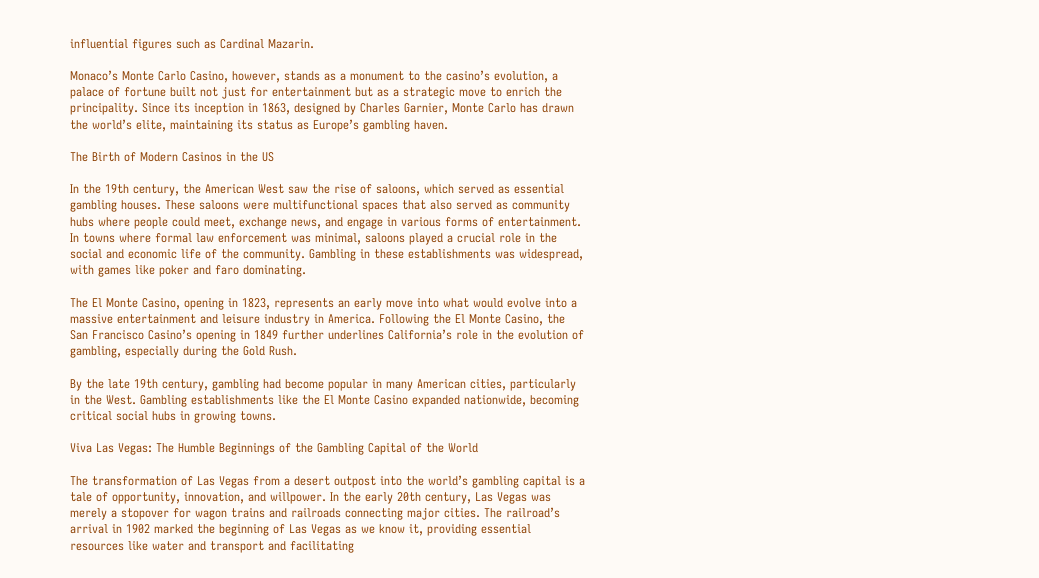influential figures such as Cardinal Mazarin.

Monaco’s Monte Carlo Casino, however, stands as a monument to the casino’s evolution, a palace of fortune built not just for entertainment but as a strategic move to enrich the principality. Since its inception in 1863, designed by Charles Garnier, Monte Carlo has drawn the world’s elite, maintaining its status as Europe’s gambling haven.

The Birth of Modern Casinos in the US

In the 19th century, the American West saw the rise of saloons, which served as essential gambling houses. These saloons were multifunctional spaces that also served as community hubs where people could meet, exchange news, and engage in various forms of entertainment. In towns where formal law enforcement was minimal, saloons played a crucial role in the social and economic life of the community. Gambling in these establishments was widespread, with games like poker and faro dominating.

The El Monte Casino, opening in 1823, represents an early move into what would evolve into a massive entertainment and leisure industry in America. Following the El Monte Casino, the San Francisco Casino’s opening in 1849 further underlines California’s role in the evolution of gambling, especially during the Gold Rush.

By the late 19th century, gambling had become popular in many American cities, particularly in the West. Gambling establishments like the El Monte Casino expanded nationwide, becoming critical social hubs in growing towns.

Viva Las Vegas: The Humble Beginnings of the Gambling Capital of the World

The transformation of Las Vegas from a desert outpost into the world’s gambling capital is a tale of opportunity, innovation, and willpower. In the early 20th century, Las Vegas was merely a stopover for wagon trains and railroads connecting major cities. The railroad’s arrival in 1902 marked the beginning of Las Vegas as we know it, providing essential resources like water and transport and facilitating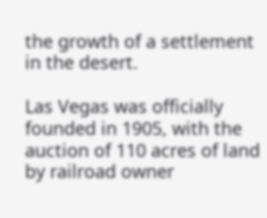the growth of a settlement in the desert.

Las Vegas was officially founded in 1905, with the auction of 110 acres of land by railroad owner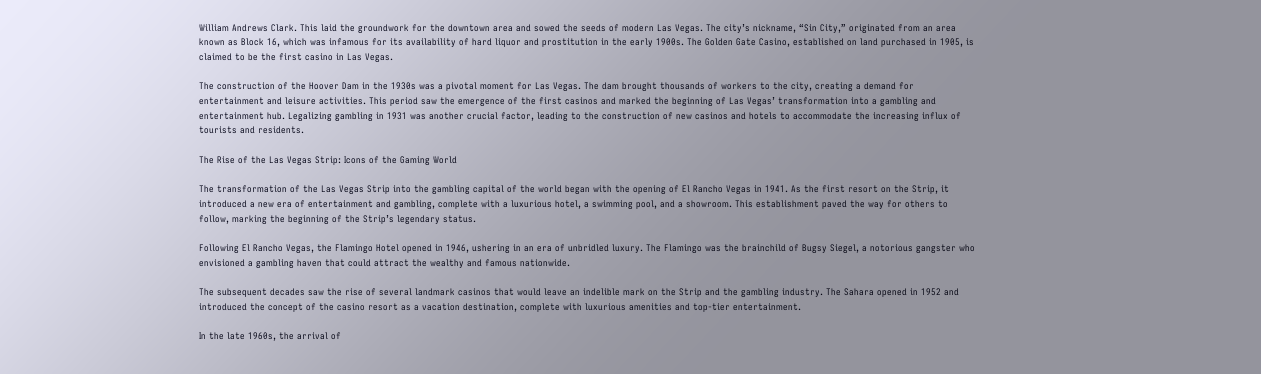William Andrews Clark. This laid the groundwork for the downtown area and sowed the seeds of modern Las Vegas. The city’s nickname, “Sin City,” originated from an area known as Block 16, which was infamous for its availability of hard liquor and prostitution in the early 1900s. The Golden Gate Casino, established on land purchased in 1905, is claimed to be the first casino in Las Vegas.

The construction of the Hoover Dam in the 1930s was a pivotal moment for Las Vegas. The dam brought thousands of workers to the city, creating a demand for entertainment and leisure activities. This period saw the emergence of the first casinos and marked the beginning of Las Vegas’ transformation into a gambling and entertainment hub. Legalizing gambling in 1931 was another crucial factor, leading to the construction of new casinos and hotels to accommodate the increasing influx of tourists and residents.

The Rise of the Las Vegas Strip: Icons of the Gaming World

The transformation of the Las Vegas Strip into the gambling capital of the world began with the opening of El Rancho Vegas in 1941. As the first resort on the Strip, it introduced a new era of entertainment and gambling, complete with a luxurious hotel, a swimming pool, and a showroom. This establishment paved the way for others to follow, marking the beginning of the Strip’s legendary status.

Following El Rancho Vegas, the Flamingo Hotel opened in 1946, ushering in an era of unbridled luxury. The Flamingo was the brainchild of Bugsy Siegel, a notorious gangster who envisioned a gambling haven that could attract the wealthy and famous nationwide.

The subsequent decades saw the rise of several landmark casinos that would leave an indelible mark on the Strip and the gambling industry. The Sahara opened in 1952 and introduced the concept of the casino resort as a vacation destination, complete with luxurious amenities and top-tier entertainment.

In the late 1960s, the arrival of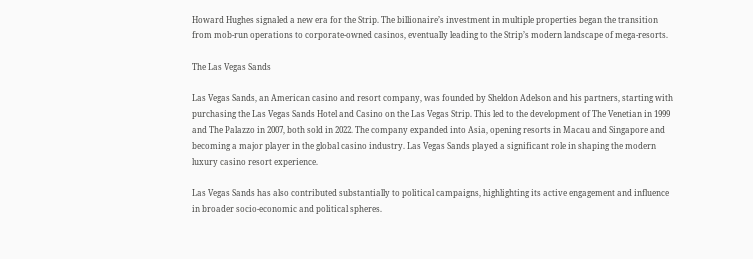Howard Hughes signaled a new era for the Strip. The billionaire’s investment in multiple properties began the transition from mob-run operations to corporate-owned casinos, eventually leading to the Strip’s modern landscape of mega-resorts.

The Las Vegas Sands

Las Vegas Sands, an American casino and resort company, was founded by Sheldon Adelson and his partners, starting with purchasing the Las Vegas Sands Hotel and Casino on the Las Vegas Strip. This led to the development of The Venetian in 1999 and The Palazzo in 2007, both sold in 2022. The company expanded into Asia, opening resorts in Macau and Singapore and becoming a major player in the global casino industry. Las Vegas Sands played a significant role in shaping the modern luxury casino resort experience.

Las Vegas Sands has also contributed substantially to political campaigns, highlighting its active engagement and influence in broader socio-economic and political spheres.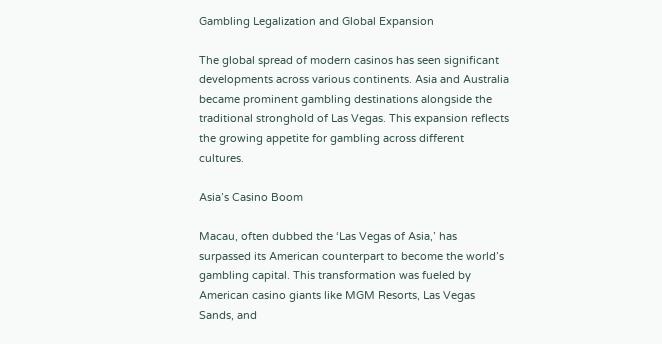Gambling Legalization and Global Expansion

The global spread of modern casinos has seen significant developments across various continents. Asia and Australia became prominent gambling destinations alongside the traditional stronghold of Las Vegas. This expansion reflects the growing appetite for gambling across different cultures.

Asia’s Casino Boom

Macau, often dubbed the ‘Las Vegas of Asia,’ has surpassed its American counterpart to become the world’s gambling capital. This transformation was fueled by American casino giants like MGM Resorts, Las Vegas Sands, and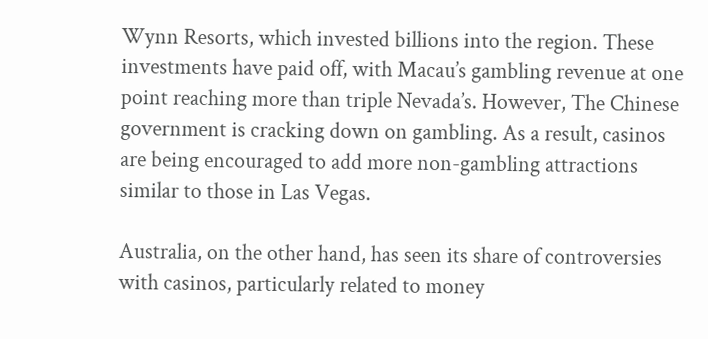Wynn Resorts, which invested billions into the region. These investments have paid off, with Macau’s gambling revenue at one point reaching more than triple Nevada’s. However, The Chinese government is cracking down on gambling. As a result, casinos are being encouraged to add more non-gambling attractions similar to those in Las Vegas.

Australia, on the other hand, has seen its share of controversies with casinos, particularly related to money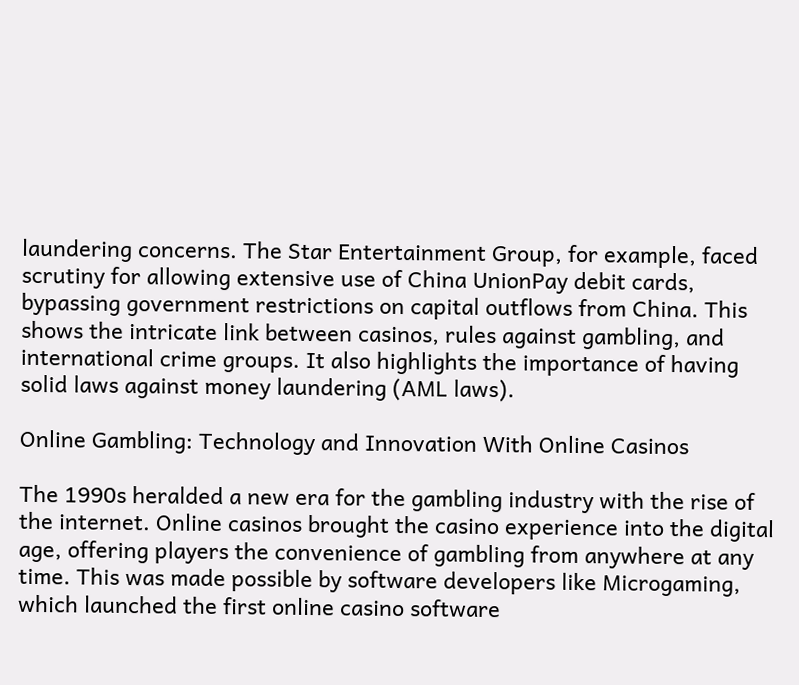laundering concerns. The Star Entertainment Group, for example, faced scrutiny for allowing extensive use of China UnionPay debit cards, bypassing government restrictions on capital outflows from China. This shows the intricate link between casinos, rules against gambling, and international crime groups. It also highlights the importance of having solid laws against money laundering (AML laws).

Online Gambling: Technology and Innovation With Online Casinos

The 1990s heralded a new era for the gambling industry with the rise of the internet. Online casinos brought the casino experience into the digital age, offering players the convenience of gambling from anywhere at any time. This was made possible by software developers like Microgaming, which launched the first online casino software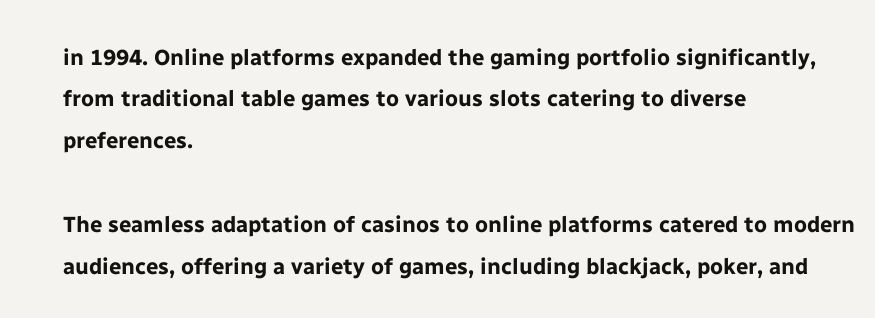in 1994. Online platforms expanded the gaming portfolio significantly, from traditional table games to various slots catering to diverse preferences.

The seamless adaptation of casinos to online platforms catered to modern audiences, offering a variety of games, including blackjack, poker, and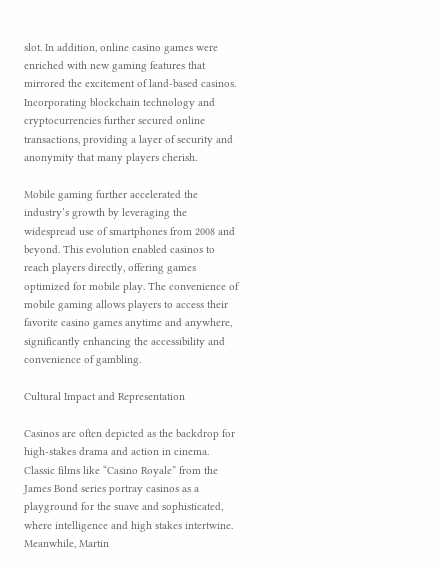slot. In addition, online casino games were enriched with new gaming features that mirrored the excitement of land-based casinos. Incorporating blockchain technology and cryptocurrencies further secured online transactions, providing a layer of security and anonymity that many players cherish.

Mobile gaming further accelerated the industry’s growth by leveraging the widespread use of smartphones from 2008 and beyond. This evolution enabled casinos to reach players directly, offering games optimized for mobile play. The convenience of mobile gaming allows players to access their favorite casino games anytime and anywhere, significantly enhancing the accessibility and convenience of gambling.

Cultural Impact and Representation

Casinos are often depicted as the backdrop for high-stakes drama and action in cinema. Classic films like “Casino Royale” from the James Bond series portray casinos as a playground for the suave and sophisticated, where intelligence and high stakes intertwine. Meanwhile, Martin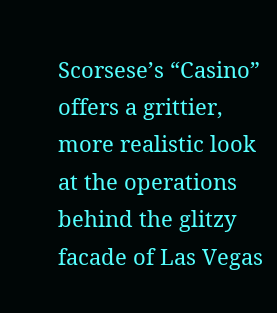Scorsese’s “Casino” offers a grittier, more realistic look at the operations behind the glitzy facade of Las Vegas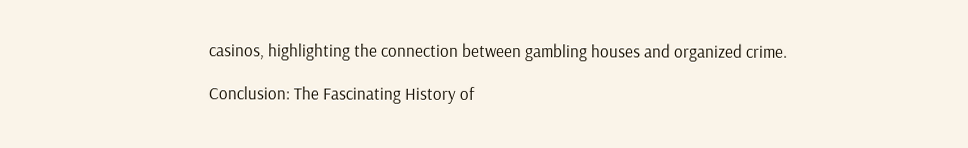casinos, highlighting the connection between gambling houses and organized crime.

Conclusion: The Fascinating History of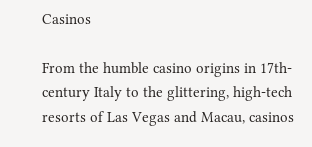Casinos

From the humble casino origins in 17th-century Italy to the glittering, high-tech resorts of Las Vegas and Macau, casinos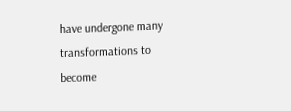have undergone many transformations to become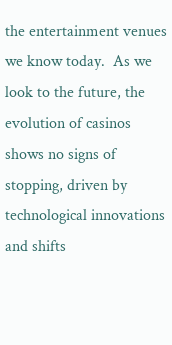the entertainment venues we know today.  As we look to the future, the evolution of casinos shows no signs of stopping, driven by technological innovations and shifts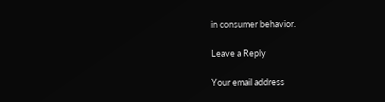in consumer behavior.

Leave a Reply

Your email address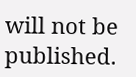will not be published.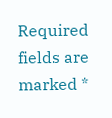Required fields are marked *